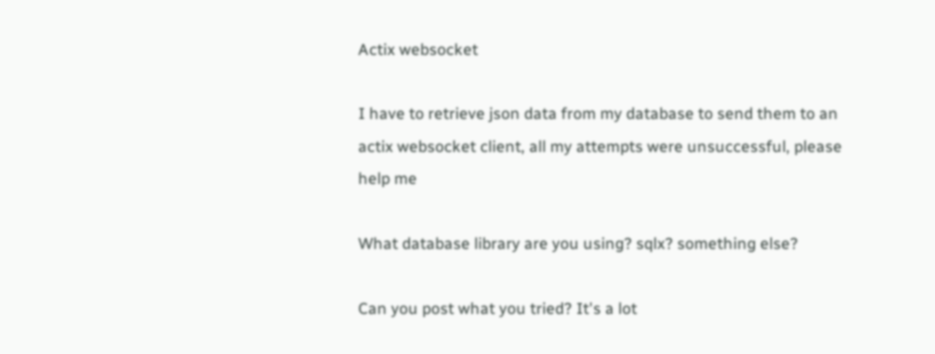Actix websocket

I have to retrieve json data from my database to send them to an actix websocket client, all my attempts were unsuccessful, please help me

What database library are you using? sqlx? something else?

Can you post what you tried? It's a lot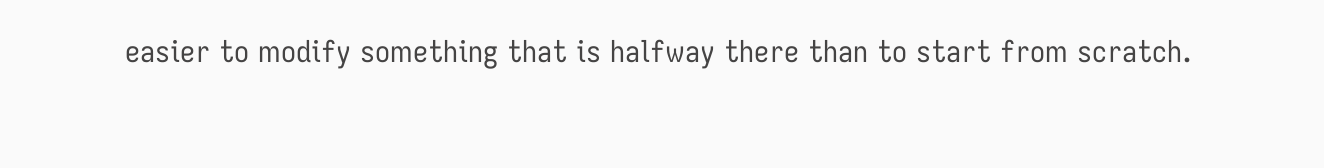easier to modify something that is halfway there than to start from scratch.